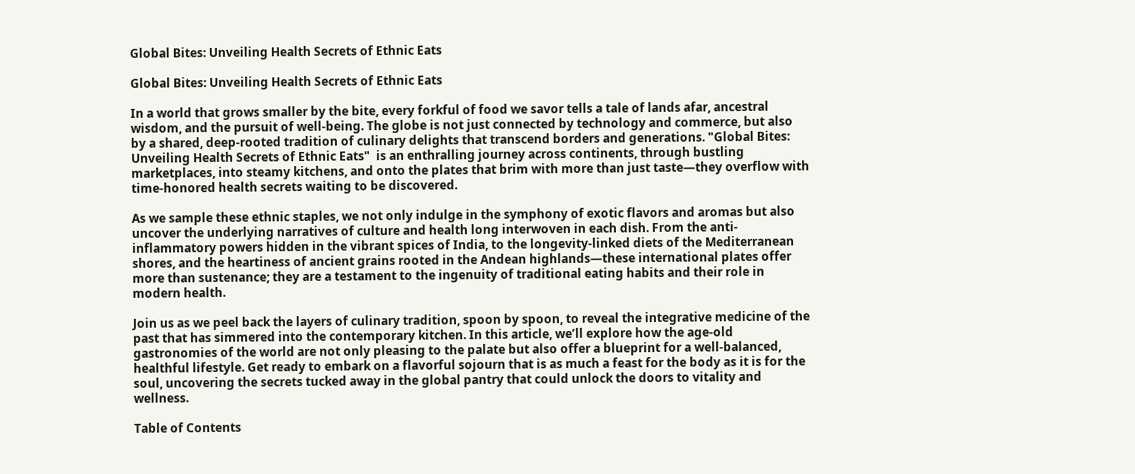Global Bites: Unveiling Health Secrets of Ethnic Eats

Global Bites: Unveiling Health Secrets of Ethnic Eats

In a world that grows smaller by the bite, every forkful of food we savor tells a tale of lands afar, ancestral wisdom, and the pursuit of well-being. The globe is not just connected by technology and commerce, but also by a shared, deep-rooted tradition of culinary delights that transcend borders and generations. "Global Bites: Unveiling Health Secrets of Ethnic Eats"  is an enthralling journey across continents, through bustling marketplaces, into steamy kitchens, and onto the plates that brim with more than just taste—they overflow with time-honored health secrets waiting to be discovered.

As we sample these ethnic staples, we not only indulge in the symphony of exotic flavors and aromas but also uncover the underlying narratives of culture and health long interwoven in each dish. From the anti-inflammatory powers hidden in the vibrant spices of India, to the longevity-linked diets of the Mediterranean shores, and the heartiness of ancient grains rooted in the Andean highlands—these international plates offer more than sustenance; they are a testament to the ingenuity of traditional eating habits and their role in modern health.

Join us as we peel back the layers of culinary tradition, spoon by spoon, to reveal the integrative medicine of the past that has simmered into the contemporary kitchen. In this article, we’ll explore how the age-old gastronomies of the world are not only pleasing to the palate but also offer a blueprint for a well-balanced, healthful lifestyle. Get ready to embark on a flavorful sojourn that is as much a feast for the body as it is for the soul, uncovering the secrets tucked away in the global pantry that could unlock the doors to vitality and wellness.

Table of Contents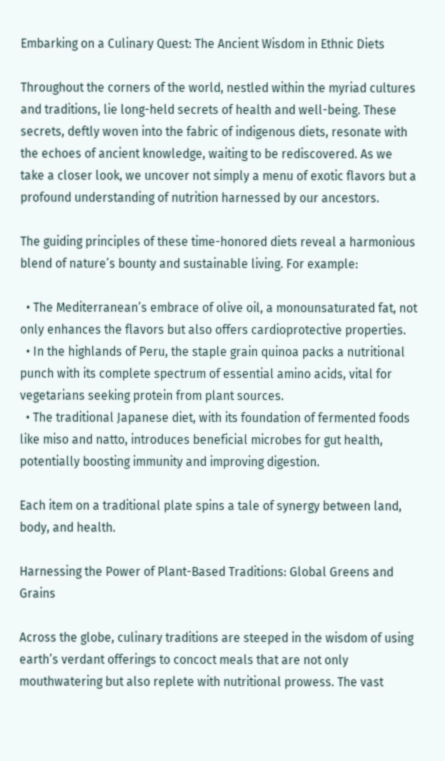Embarking on a Culinary Quest: The Ancient Wisdom in Ethnic Diets

Throughout the corners of the world, nestled within the myriad cultures and traditions, lie long-held secrets of health and well-being. These secrets, deftly woven into the fabric of indigenous diets, resonate with the echoes of ancient knowledge, waiting to be rediscovered. As we take a closer look, we uncover not simply a menu of exotic flavors but a profound understanding of nutrition harnessed by our ancestors.

The guiding principles of these time-honored diets reveal a harmonious blend of nature’s bounty and sustainable living. For example:

  • The Mediterranean’s embrace of olive oil, a monounsaturated fat, not only enhances the flavors but also offers cardioprotective properties.
  • In the highlands of Peru, the staple grain quinoa packs a nutritional punch with its complete spectrum of essential amino acids, vital for vegetarians seeking protein from plant sources.
  • The traditional Japanese diet, with its foundation of fermented foods like miso and natto, introduces beneficial microbes for gut health, potentially boosting immunity and improving digestion.

Each item on a traditional plate spins a tale of synergy between land, body, and health.

Harnessing the Power of Plant-Based Traditions: Global Greens and Grains

Across the globe, culinary traditions are steeped in the wisdom of using earth’s verdant offerings to concoct meals that are not only mouthwatering but also replete with nutritional prowess. The vast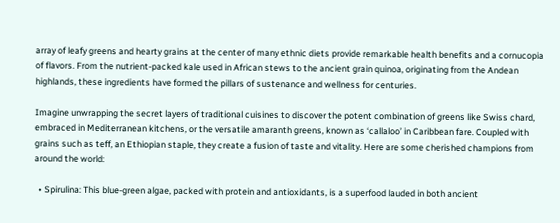array of leafy greens and hearty grains at the center of many ethnic diets provide remarkable health benefits and a cornucopia of flavors. From the nutrient-packed kale used in African stews to the ancient grain quinoa, originating from the Andean highlands, these ingredients have formed the pillars of sustenance and wellness for centuries.

Imagine unwrapping the secret layers of traditional cuisines to discover the potent combination of greens like Swiss chard, embraced in Mediterranean kitchens, or the versatile amaranth greens, known as ‘callaloo’ in Caribbean fare. Coupled with grains such as teff, an Ethiopian staple, they create a fusion of taste and vitality. Here are some cherished champions from around the world:

  • Spirulina: This blue-green algae, packed with protein and antioxidants, is a superfood lauded in both ancient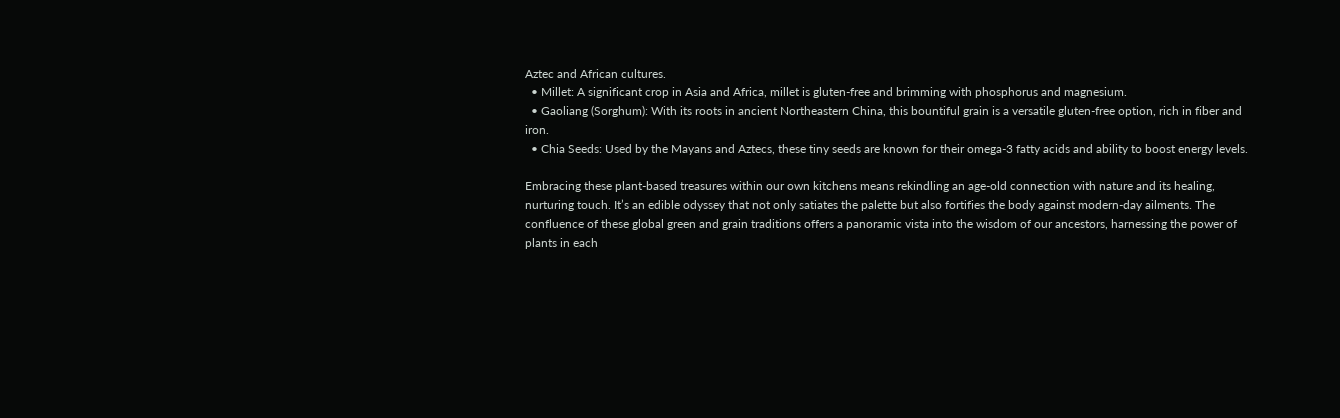Aztec and African cultures.
  • Millet: A significant crop in Asia and Africa, millet is gluten-free and brimming with phosphorus and magnesium.
  • Gaoliang (Sorghum): With its roots in ancient Northeastern China, this bountiful grain is a versatile gluten-free option, rich in fiber and iron.
  • Chia Seeds: Used by the Mayans and Aztecs, these tiny seeds are known for their omega-3 fatty acids and ability to boost energy levels.

Embracing these plant-based treasures within our own kitchens means rekindling an age-old connection with nature and its healing, nurturing touch. It’s an edible odyssey that not only satiates the palette but also fortifies the body against modern-day ailments. The confluence of these global green and grain traditions offers a panoramic vista into the wisdom of our ancestors, harnessing the power of plants in each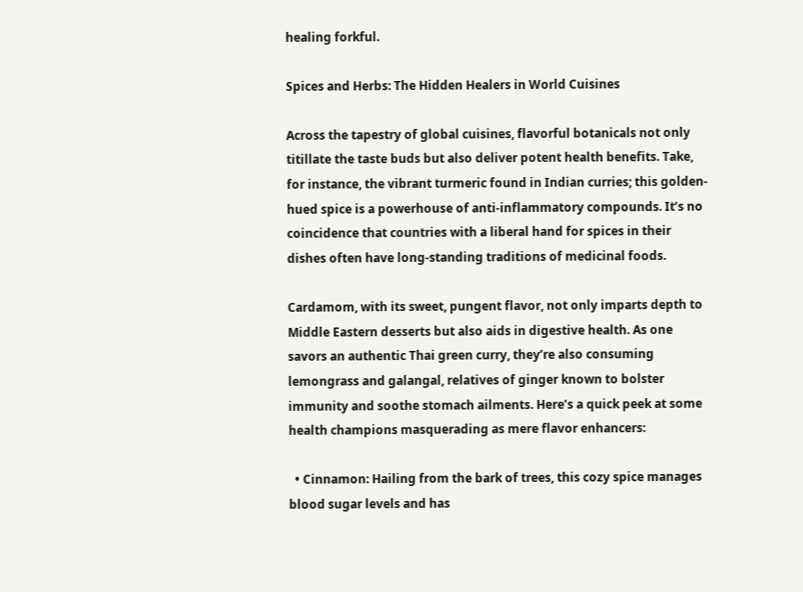healing forkful.

Spices and Herbs: The Hidden Healers in World Cuisines

Across the tapestry of global cuisines, flavorful botanicals not only titillate the taste buds but also deliver potent health benefits. Take, for instance, the vibrant turmeric found in Indian curries; this golden-hued spice is a powerhouse of anti-inflammatory compounds. It’s no coincidence that countries with a liberal hand for spices in their dishes often have long-standing traditions of medicinal foods.

Cardamom, with its sweet, pungent flavor, not only imparts depth to Middle Eastern desserts but also aids in digestive health. As one savors an authentic Thai green curry, they’re also consuming  lemongrass and galangal, relatives of ginger known to bolster immunity and soothe stomach ailments. Here’s a quick peek at some health champions masquerading as mere flavor enhancers:

  • Cinnamon: Hailing from the bark of trees, this cozy spice manages blood sugar levels and has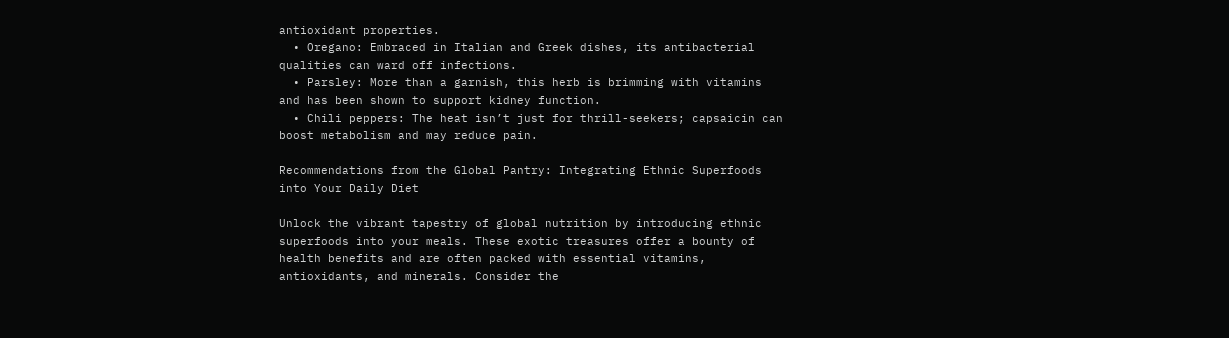antioxidant properties.
  • Oregano: Embraced in Italian and Greek dishes, its antibacterial qualities can ward off infections.
  • Parsley: More than a garnish, this herb is brimming with vitamins and has been shown to support kidney function.
  • Chili peppers: The heat isn’t just for thrill-seekers; capsaicin can boost metabolism and may reduce pain.

Recommendations from the Global Pantry: Integrating Ethnic Superfoods into Your Daily Diet

Unlock the vibrant tapestry of global nutrition by introducing ethnic superfoods into your meals. These exotic treasures offer a bounty of health benefits and are often packed with essential vitamins, antioxidants, and minerals. Consider the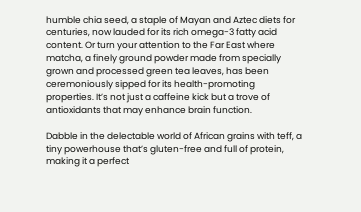humble chia seed, a staple of Mayan and Aztec diets for centuries, now lauded for its rich omega-3 fatty acid content. Or turn your attention to the Far East where matcha, a finely ground powder made from specially grown and processed green tea leaves, has been ceremoniously sipped for its health-promoting properties. It’s not just a caffeine kick but a trove of antioxidants that may enhance brain function.

Dabble in the delectable world of African grains with teff, a tiny powerhouse that’s gluten-free and full of protein, making it a perfect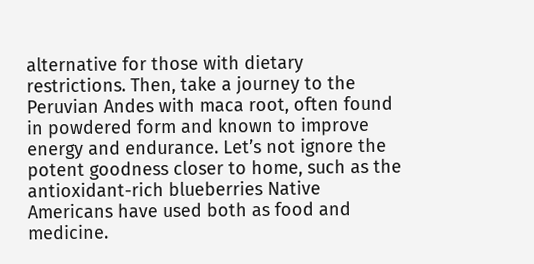alternative for those with dietary restrictions. Then, take a journey to the Peruvian Andes with maca root, often found in powdered form and known to improve energy and endurance. Let’s not ignore the potent goodness closer to home, such as the antioxidant-rich blueberries Native Americans have used both as food and medicine.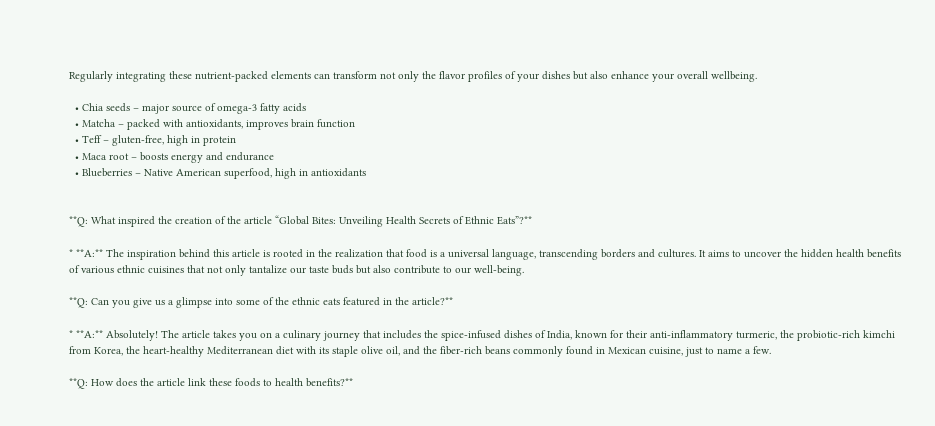Regularly integrating these nutrient-packed elements can transform not only the flavor profiles of your dishes but also enhance your overall wellbeing.

  • Chia seeds – major source of omega-3 fatty acids
  • Matcha – packed with antioxidants, improves brain function
  • Teff – gluten-free, high in protein
  • Maca root – boosts energy and endurance
  • Blueberries – Native American superfood, high in antioxidants


**Q: What inspired the creation of the article “Global Bites: Unveiling Health Secrets of Ethnic Eats”?**

* **A:** The inspiration behind this article is rooted in the realization that food is a universal language, transcending borders and cultures. It aims to uncover the hidden health benefits of various ethnic cuisines that not only tantalize our taste buds but also contribute to our well-being.

**Q: Can you give us a glimpse into some of the ethnic eats featured in the article?**

* **A:** Absolutely! The article takes you on a culinary journey that includes the spice-infused dishes of India, known for their anti-inflammatory turmeric, the probiotic-rich kimchi from Korea, the heart-healthy Mediterranean diet with its staple olive oil, and the fiber-rich beans commonly found in Mexican cuisine, just to name a few.

**Q: How does the article link these foods to health benefits?**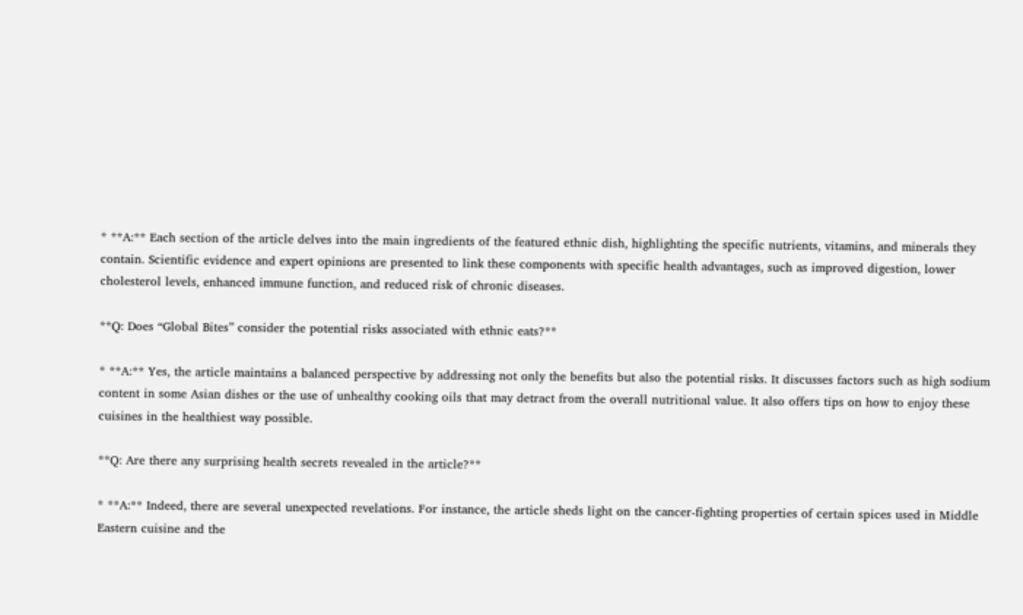* **A:** Each section of the article delves into the main ingredients of the featured ethnic dish, highlighting the specific nutrients, vitamins, and minerals they contain. Scientific evidence and expert opinions are presented to link these components with specific health advantages, such as improved digestion, lower cholesterol levels, enhanced immune function, and reduced risk of chronic diseases.

**Q: Does “Global Bites” consider the potential risks associated with ethnic eats?**

* **A:** Yes, the article maintains a balanced perspective by addressing not only the benefits but also the potential risks. It discusses factors such as high sodium content in some Asian dishes or the use of unhealthy cooking oils that may detract from the overall nutritional value. It also offers tips on how to enjoy these cuisines in the healthiest way possible.

**Q: Are there any surprising health secrets revealed in the article?**

* **A:** Indeed, there are several unexpected revelations. For instance, the article sheds light on the cancer-fighting properties of certain spices used in Middle Eastern cuisine and the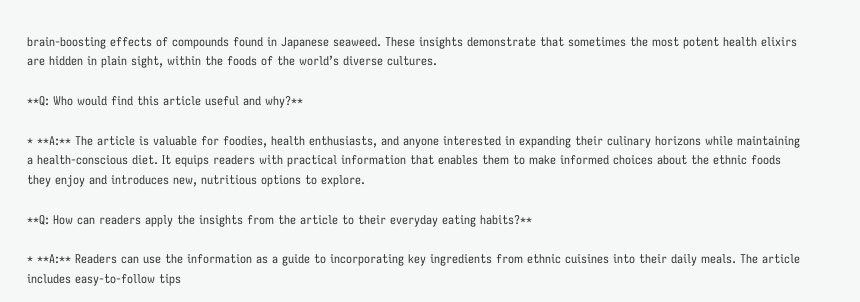brain-boosting effects of compounds found in Japanese seaweed. These insights demonstrate that sometimes the most potent health elixirs are hidden in plain sight, within the foods of the world’s diverse cultures.

**Q: Who would find this article useful and why?**

* **A:** The article is valuable for foodies, health enthusiasts, and anyone interested in expanding their culinary horizons while maintaining a health-conscious diet. It equips readers with practical information that enables them to make informed choices about the ethnic foods they enjoy and introduces new, nutritious options to explore.

**Q: How can readers apply the insights from the article to their everyday eating habits?**

* **A:** Readers can use the information as a guide to incorporating key ingredients from ethnic cuisines into their daily meals. The article includes easy-to-follow tips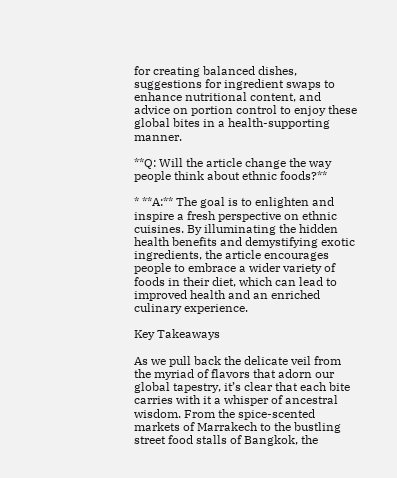for creating balanced dishes, suggestions for ingredient swaps to enhance nutritional content, and advice on portion control to enjoy these global bites in a health-supporting manner.

**Q: Will the article change the way people think about ethnic foods?**

* **A:** The goal is to enlighten and inspire a fresh perspective on ethnic cuisines. By illuminating the hidden health benefits and demystifying exotic ingredients, the article encourages people to embrace a wider variety of foods in their diet, which can lead to improved health and an enriched culinary experience.

Key Takeaways

As we pull back the delicate veil from the myriad of flavors that adorn our global tapestry, it’s clear that each bite carries with it a whisper of ancestral wisdom. From the spice-scented markets of Marrakech to the bustling street food stalls of Bangkok, the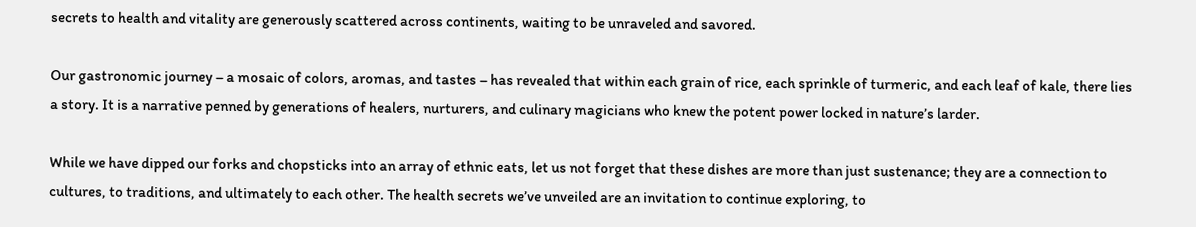secrets to health and vitality are generously scattered across continents, waiting to be unraveled and savored.

Our gastronomic journey – a mosaic of colors, aromas, and tastes – has revealed that within each grain of rice, each sprinkle of turmeric, and each leaf of kale, there lies a story. It is a narrative penned by generations of healers, nurturers, and culinary magicians who knew the potent power locked in nature’s larder.

While we have dipped our forks and chopsticks into an array of ethnic eats, let us not forget that these dishes are more than just sustenance; they are a connection to cultures, to traditions, and ultimately to each other. The health secrets we’ve unveiled are an invitation to continue exploring, to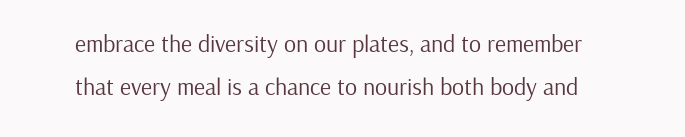embrace the diversity on our plates, and to remember that every meal is a chance to nourish both body and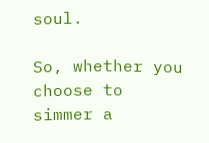soul.

So, whether you choose to simmer a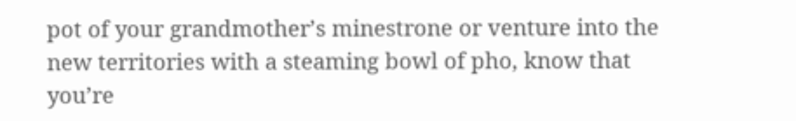pot of your grandmother’s minestrone or venture into the new territories with a steaming bowl of pho, know that you’re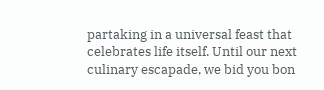partaking in a universal feast that celebrates life itself. Until our next culinary escapade, we bid you bon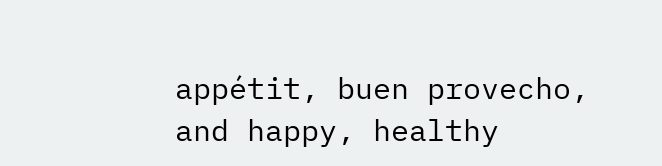appétit, buen provecho, and happy, healthy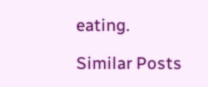eating.

Similar Posts